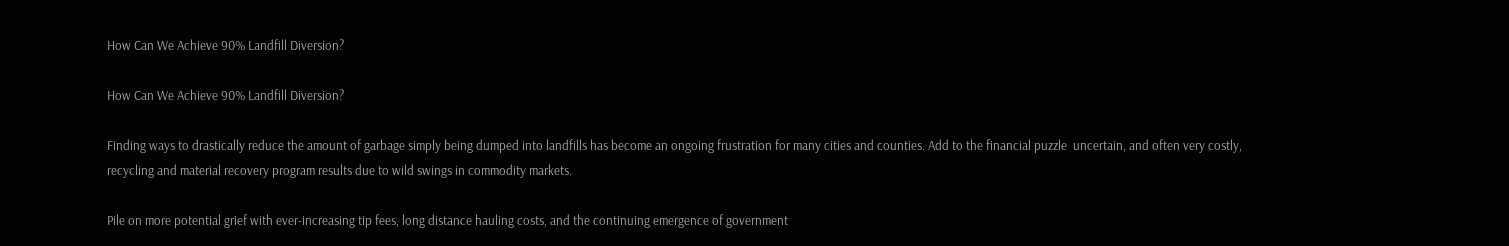How Can We Achieve 90% Landfill Diversion?

How Can We Achieve 90% Landfill Diversion?

Finding ways to drastically reduce the amount of garbage simply being dumped into landfills has become an ongoing frustration for many cities and counties. Add to the financial puzzle  uncertain, and often very costly, recycling and material recovery program results due to wild swings in commodity markets.

Pile on more potential grief with ever-increasing tip fees, long distance hauling costs, and the continuing emergence of government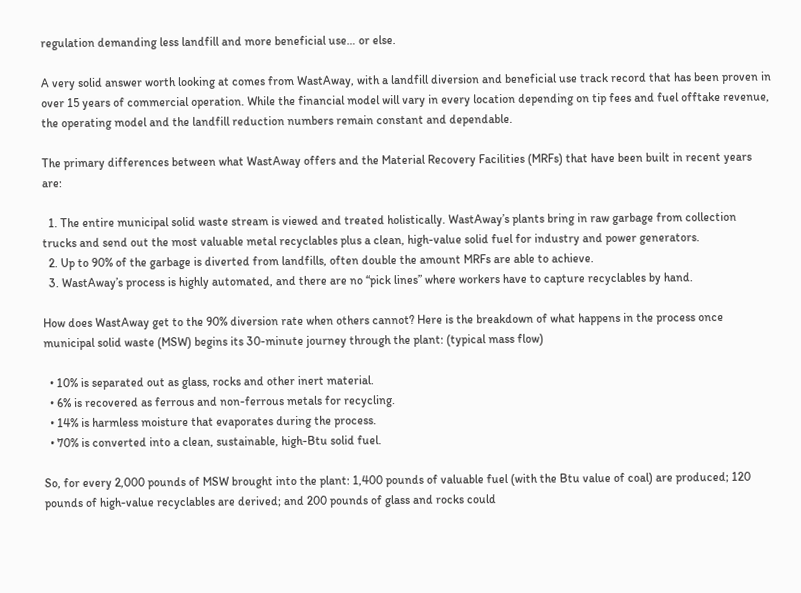regulation demanding less landfill and more beneficial use… or else.

A very solid answer worth looking at comes from WastAway, with a landfill diversion and beneficial use track record that has been proven in over 15 years of commercial operation. While the financial model will vary in every location depending on tip fees and fuel offtake revenue, the operating model and the landfill reduction numbers remain constant and dependable.

The primary differences between what WastAway offers and the Material Recovery Facilities (MRFs) that have been built in recent years are:

  1. The entire municipal solid waste stream is viewed and treated holistically. WastAway’s plants bring in raw garbage from collection trucks and send out the most valuable metal recyclables plus a clean, high-value solid fuel for industry and power generators.
  2. Up to 90% of the garbage is diverted from landfills, often double the amount MRFs are able to achieve.
  3. WastAway’s process is highly automated, and there are no “pick lines” where workers have to capture recyclables by hand.

How does WastAway get to the 90% diversion rate when others cannot? Here is the breakdown of what happens in the process once municipal solid waste (MSW) begins its 30-minute journey through the plant: (typical mass flow)

  • 10% is separated out as glass, rocks and other inert material.
  • 6% is recovered as ferrous and non-ferrous metals for recycling.
  • 14% is harmless moisture that evaporates during the process.
  • 70% is converted into a clean, sustainable, high-Btu solid fuel.

So, for every 2,000 pounds of MSW brought into the plant: 1,400 pounds of valuable fuel (with the Btu value of coal) are produced; 120 pounds of high-value recyclables are derived; and 200 pounds of glass and rocks could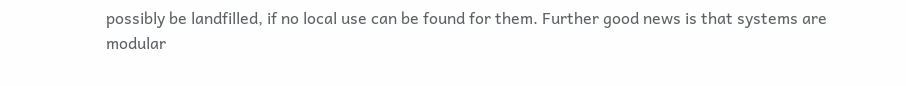possibly be landfilled, if no local use can be found for them. Further good news is that systems are modular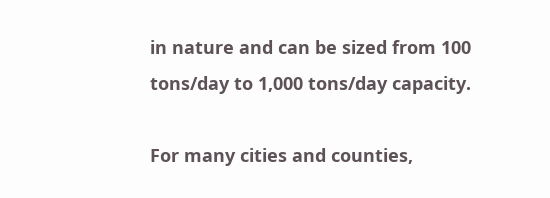in nature and can be sized from 100 tons/day to 1,000 tons/day capacity.

For many cities and counties,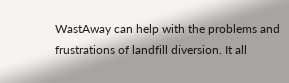WastAway can help with the problems and frustrations of landfill diversion. It all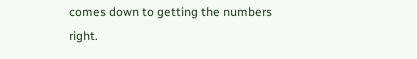comes down to getting the numbers right.